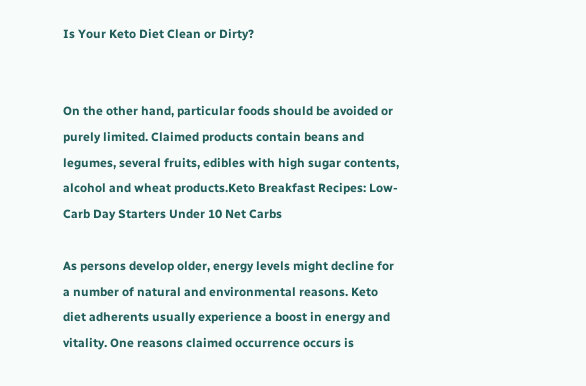Is Your Keto Diet Clean or Dirty?


On the other hand, particular foods should be avoided or purely limited. Claimed products contain beans and legumes, several fruits, edibles with high sugar contents, alcohol and wheat products.Keto Breakfast Recipes: Low-Carb Day Starters Under 10 Net Carbs

As persons develop older, energy levels might decline for a number of natural and environmental reasons. Keto diet adherents usually experience a boost in energy and vitality. One reasons claimed occurrence occurs is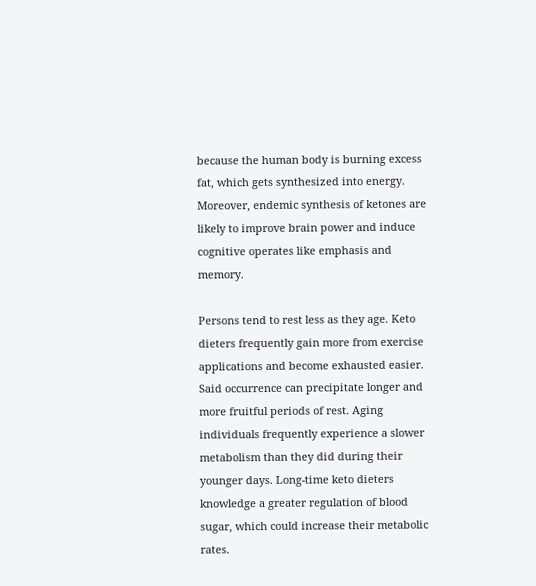because the human body is burning excess fat, which gets synthesized into energy. Moreover, endemic synthesis of ketones are likely to improve brain power and induce cognitive operates like emphasis and memory.

Persons tend to rest less as they age. Keto dieters frequently gain more from exercise applications and become exhausted easier. Said occurrence can precipitate longer and more fruitful periods of rest. Aging individuals frequently experience a slower metabolism than they did during their younger days. Long-time keto dieters knowledge a greater regulation of blood sugar, which could increase their metabolic rates.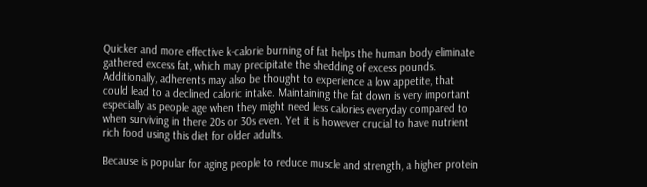Quicker and more effective k-calorie burning of fat helps the human body eliminate gathered excess fat, which may precipitate the shedding of excess pounds. Additionally, adherents may also be thought to experience a low appetite, that could lead to a declined caloric intake. Maintaining the fat down is very important especially as people age when they might need less calories everyday compared to when surviving in there 20s or 30s even. Yet it is however crucial to have nutrient rich food using this diet for older adults.

Because is popular for aging people to reduce muscle and strength, a higher protein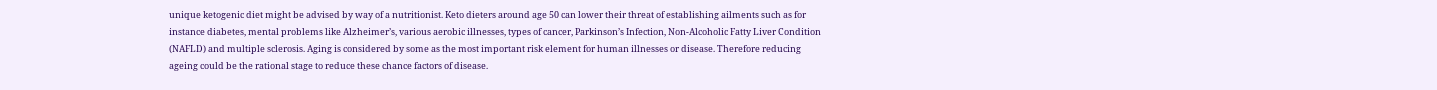unique ketogenic diet might be advised by way of a nutritionist. Keto dieters around age 50 can lower their threat of establishing ailments such as for instance diabetes, mental problems like Alzheimer’s, various aerobic illnesses, types of cancer, Parkinson’s Infection, Non-Alcoholic Fatty Liver Condition (NAFLD) and multiple sclerosis. Aging is considered by some as the most important risk element for human illnesses or disease. Therefore reducing ageing could be the rational stage to reduce these chance factors of disease.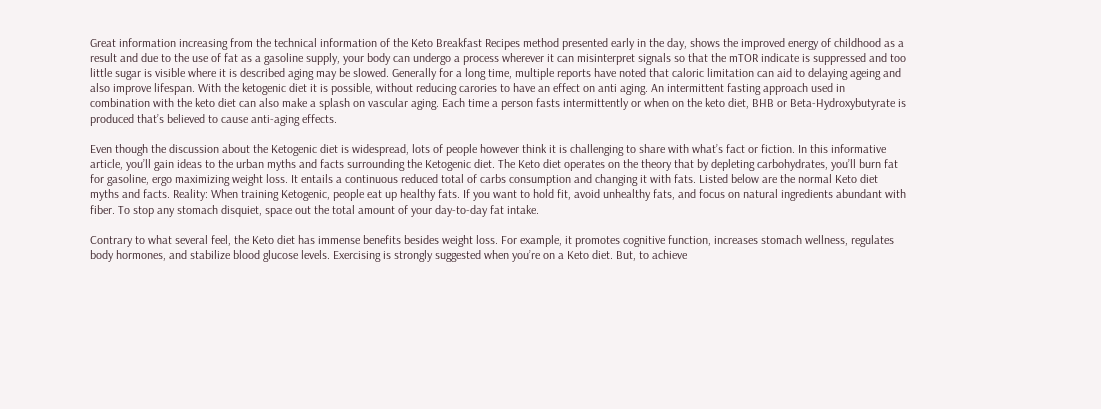Great information increasing from the technical information of the Keto Breakfast Recipes method presented early in the day, shows the improved energy of childhood as a result and due to the use of fat as a gasoline supply, your body can undergo a process wherever it can misinterpret signals so that the mTOR indicate is suppressed and too little sugar is visible where it is described aging may be slowed. Generally for a long time, multiple reports have noted that caloric limitation can aid to delaying ageing and also improve lifespan. With the ketogenic diet it is possible, without reducing carories to have an effect on anti aging. An intermittent fasting approach used in combination with the keto diet can also make a splash on vascular aging. Each time a person fasts intermittently or when on the keto diet, BHB or Beta-Hydroxybutyrate is produced that’s believed to cause anti-aging effects.

Even though the discussion about the Ketogenic diet is widespread, lots of people however think it is challenging to share with what’s fact or fiction. In this informative article, you’ll gain ideas to the urban myths and facts surrounding the Ketogenic diet. The Keto diet operates on the theory that by depleting carbohydrates, you’ll burn fat for gasoline, ergo maximizing weight loss. It entails a continuous reduced total of carbs consumption and changing it with fats. Listed below are the normal Keto diet myths and facts. Reality: When training Ketogenic, people eat up healthy fats. If you want to hold fit, avoid unhealthy fats, and focus on natural ingredients abundant with fiber. To stop any stomach disquiet, space out the total amount of your day-to-day fat intake.

Contrary to what several feel, the Keto diet has immense benefits besides weight loss. For example, it promotes cognitive function, increases stomach wellness, regulates body hormones, and stabilize blood glucose levels. Exercising is strongly suggested when you’re on a Keto diet. But, to achieve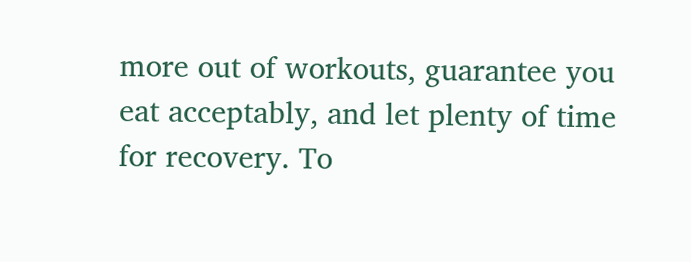more out of workouts, guarantee you eat acceptably, and let plenty of time for recovery. To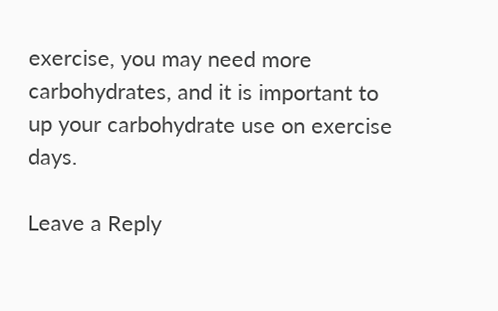exercise, you may need more carbohydrates, and it is important to up your carbohydrate use on exercise days.

Leave a Reply